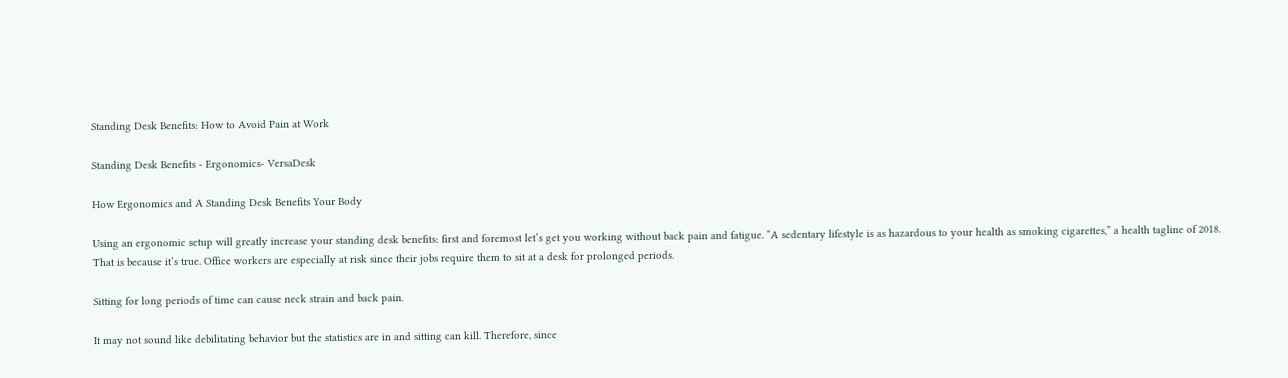Standing Desk Benefits: How to Avoid Pain at Work

Standing Desk Benefits - Ergonomics- VersaDesk

How Ergonomics and A Standing Desk Benefits Your Body

Using an ergonomic setup will greatly increase your standing desk benefits: first and foremost let’s get you working without back pain and fatigue. “A sedentary lifestyle is as hazardous to your health as smoking cigarettes,” a health tagline of 2018. That is because it’s true. Office workers are especially at risk since their jobs require them to sit at a desk for prolonged periods.

Sitting for long periods of time can cause neck strain and back pain.

It may not sound like debilitating behavior but the statistics are in and sitting can kill. Therefore, since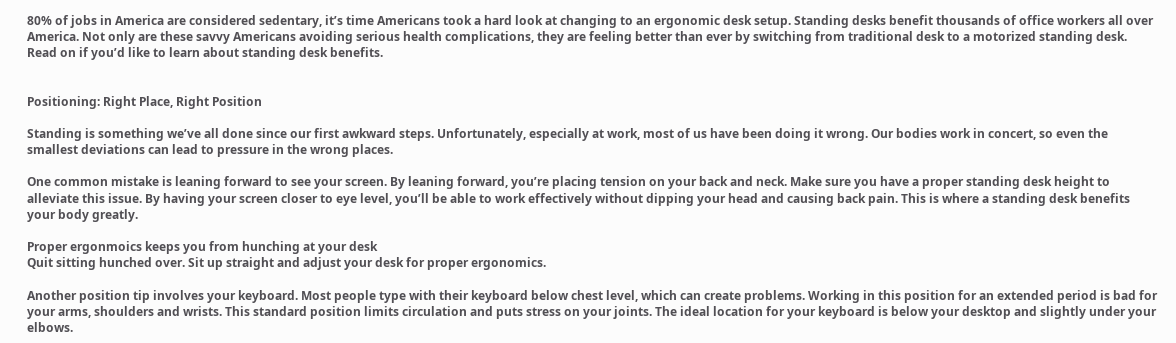80% of jobs in America are considered sedentary, it’s time Americans took a hard look at changing to an ergonomic desk setup. Standing desks benefit thousands of office workers all over America. Not only are these savvy Americans avoiding serious health complications, they are feeling better than ever by switching from traditional desk to a motorized standing desk. Read on if you’d like to learn about standing desk benefits.


Positioning: Right Place, Right Position

Standing is something we’ve all done since our first awkward steps. Unfortunately, especially at work, most of us have been doing it wrong. Our bodies work in concert, so even the smallest deviations can lead to pressure in the wrong places.

One common mistake is leaning forward to see your screen. By leaning forward, you’re placing tension on your back and neck. Make sure you have a proper standing desk height to alleviate this issue. By having your screen closer to eye level, you’ll be able to work effectively without dipping your head and causing back pain. This is where a standing desk benefits your body greatly.

Proper ergonmoics keeps you from hunching at your desk
Quit sitting hunched over. Sit up straight and adjust your desk for proper ergonomics.

Another position tip involves your keyboard. Most people type with their keyboard below chest level, which can create problems. Working in this position for an extended period is bad for your arms, shoulders and wrists. This standard position limits circulation and puts stress on your joints. The ideal location for your keyboard is below your desktop and slightly under your elbows.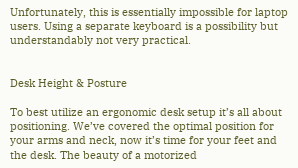Unfortunately, this is essentially impossible for laptop users. Using a separate keyboard is a possibility but understandably not very practical.


Desk Height & Posture

To best utilize an ergonomic desk setup it’s all about positioning. We’ve covered the optimal position for your arms and neck, now it’s time for your feet and the desk. The beauty of a motorized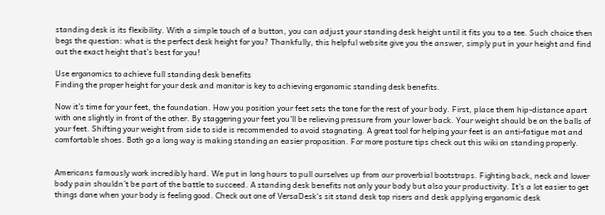standing desk is its flexibility. With a simple touch of a button, you can adjust your standing desk height until it fits you to a tee. Such choice then begs the question: what is the perfect desk height for you? Thankfully, this helpful website give you the answer, simply put in your height and find out the exact height that’s best for you!

Use ergonomics to achieve full standing desk benefits
Finding the proper height for your desk and monitor is key to achieving ergonomic standing desk benefits.

Now it’s time for your feet, the foundation. How you position your feet sets the tone for the rest of your body. First, place them hip-distance apart with one slightly in front of the other. By staggering your feet you’ll be relieving pressure from your lower back. Your weight should be on the balls of your feet. Shifting your weight from side to side is recommended to avoid stagnating. A great tool for helping your feet is an anti-fatigue mat and comfortable shoes. Both go a long way is making standing an easier proposition. For more posture tips check out this wiki on standing properly.


Americans famously work incredibly hard. We put in long hours to pull ourselves up from our proverbial bootstraps. Fighting back, neck and lower body pain shouldn’t be part of the battle to succeed. A standing desk benefits not only your body but also your productivity. It’s a lot easier to get things done when your body is feeling good. Check out one of VersaDesk‘s sit stand desk top risers and desk applying ergonomic desk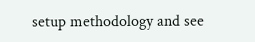setup methodology and see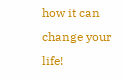how it can change your life!